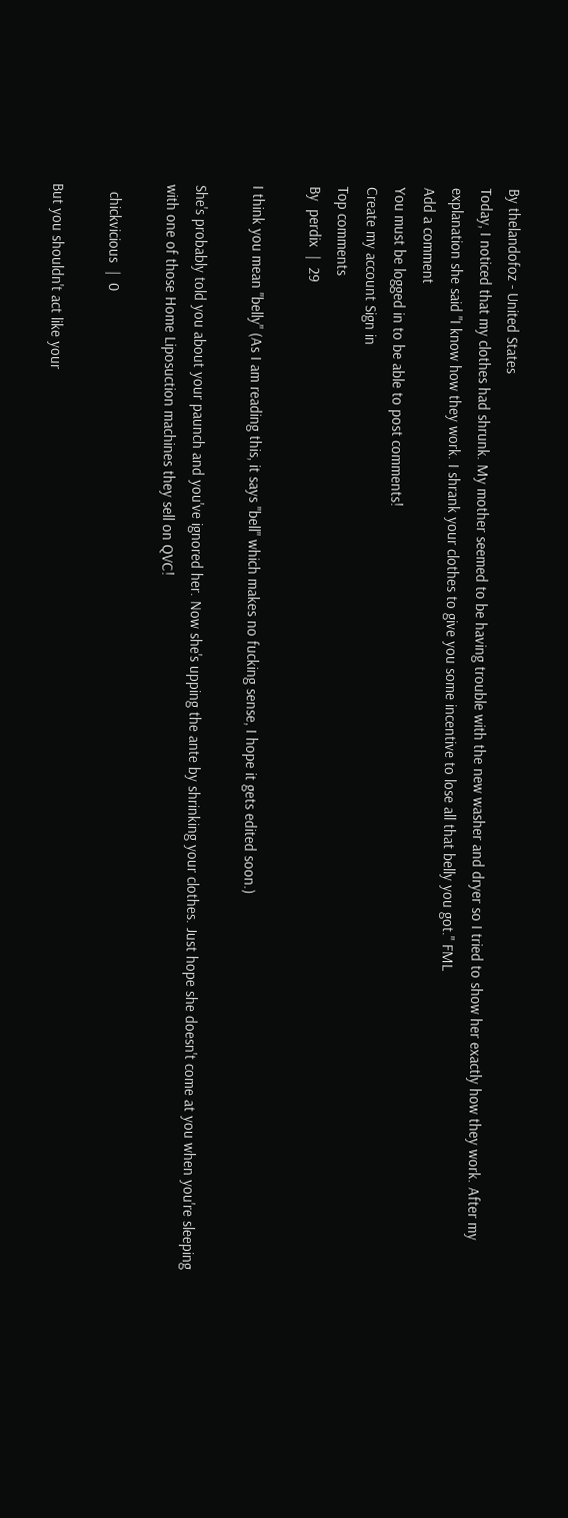By thelandofoz - United States
Today, I noticed that my clothes had shrunk. My mother seemed to be having trouble with the new washer and dryer so I tried to show her exactly how they work. After my explanation she said "I know how they work. I shrank your clothes to give you some incentive to lose all that belly you got." FML
Add a comment
You must be logged in to be able to post comments!
Create my account Sign in
Top comments
By  perdix  |  29

I think you mean "belly" (As I am reading this, it says "bell" which makes no fucking sense, I hope it gets edited soon.)

She's probably told you about your paunch and you've ignored her. Now she's upping the ante by shrinking your clothes. Just hope she doesn't come at you when you're sleeping with one of those Home Liposuction machines they sell on QVC!

  chickvicious  |  0

But you shouldn't act like your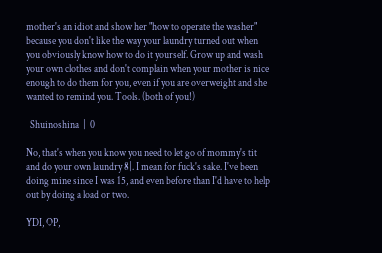mother's an idiot and show her "how to operate the washer" because you don't like the way your laundry turned out when you obviously know how to do it yourself. Grow up and wash your own clothes and don't complain when your mother is nice enough to do them for you, even if you are overweight and she wanted to remind you. Tools. (both of you!)

  Shuinoshina  |  0

No, that's when you know you need to let go of mommy's tit and do your own laundry 8|. I mean for fuck's sake. I've been doing mine since I was 15, and even before than I'd have to help out by doing a load or two.

YDI, OP,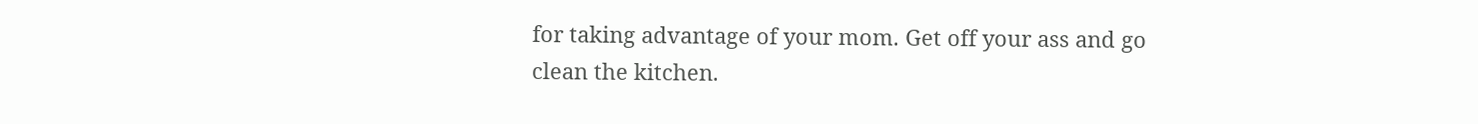for taking advantage of your mom. Get off your ass and go clean the kitchen.